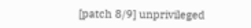[patch 8/9] unprivileged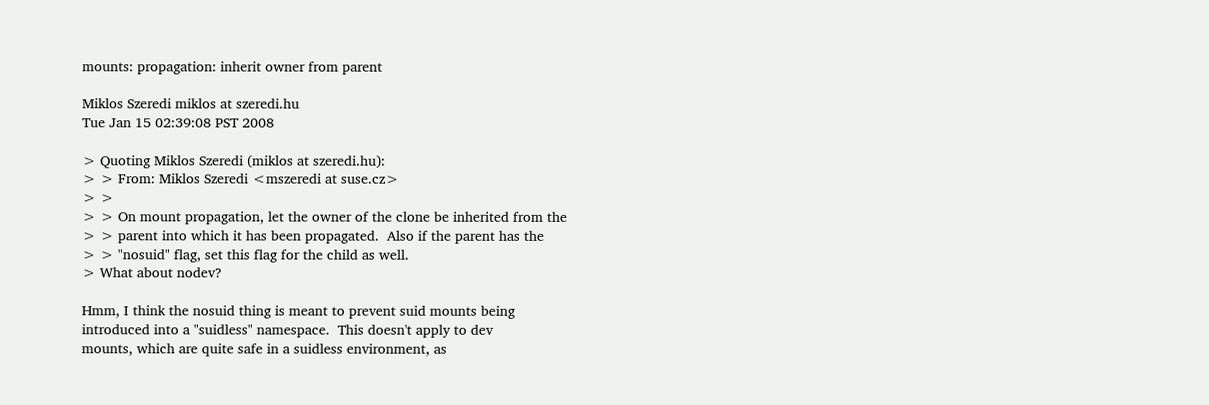mounts: propagation: inherit owner from parent

Miklos Szeredi miklos at szeredi.hu
Tue Jan 15 02:39:08 PST 2008

> Quoting Miklos Szeredi (miklos at szeredi.hu):
> > From: Miklos Szeredi <mszeredi at suse.cz>
> >
> > On mount propagation, let the owner of the clone be inherited from the
> > parent into which it has been propagated.  Also if the parent has the
> > "nosuid" flag, set this flag for the child as well.
> What about nodev?

Hmm, I think the nosuid thing is meant to prevent suid mounts being
introduced into a "suidless" namespace.  This doesn't apply to dev
mounts, which are quite safe in a suidless environment, as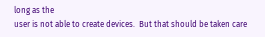long as the
user is not able to create devices.  But that should be taken care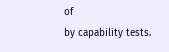of
by capability tests.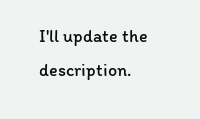I'll update the description.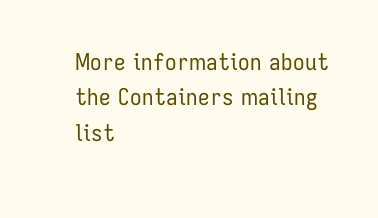More information about the Containers mailing list